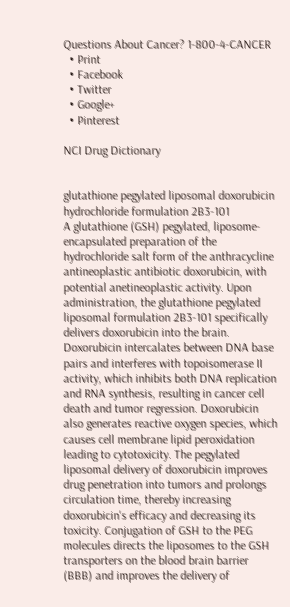Questions About Cancer? 1-800-4-CANCER
  • Print
  • Facebook
  • Twitter
  • Google+
  • Pinterest

NCI Drug Dictionary


glutathione pegylated liposomal doxorubicin hydrochloride formulation 2B3-101
A glutathione (GSH) pegylated, liposome-encapsulated preparation of the hydrochloride salt form of the anthracycline antineoplastic antibiotic doxorubicin, with potential anetineoplastic activity. Upon administration, the glutathione pegylated liposomal formulation 2B3-101 specifically delivers doxorubicin into the brain. Doxorubicin intercalates between DNA base pairs and interferes with topoisomerase II activity, which inhibits both DNA replication and RNA synthesis, resulting in cancer cell death and tumor regression. Doxorubicin also generates reactive oxygen species, which causes cell membrane lipid peroxidation leading to cytotoxicity. The pegylated liposomal delivery of doxorubicin improves drug penetration into tumors and prolongs circulation time, thereby increasing doxorubicin's efficacy and decreasing its toxicity. Conjugation of GSH to the PEG molecules directs the liposomes to the GSH transporters on the blood brain barrier (BBB) and improves the delivery of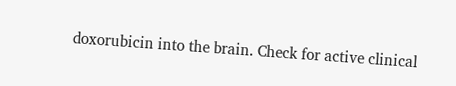doxorubicin into the brain. Check for active clinical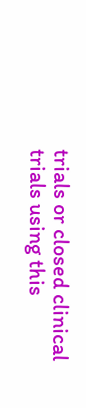trials or closed clinical trials using this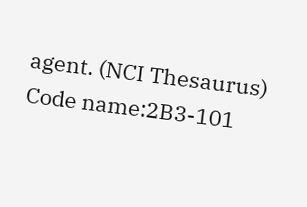agent. (NCI Thesaurus)
Code name:2B3-101